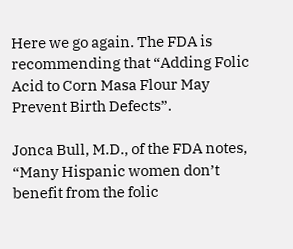Here we go again. The FDA is recommending that “Adding Folic Acid to Corn Masa Flour May Prevent Birth Defects”.

Jonca Bull, M.D., of the FDA notes, “Many Hispanic women don’t benefit from the folic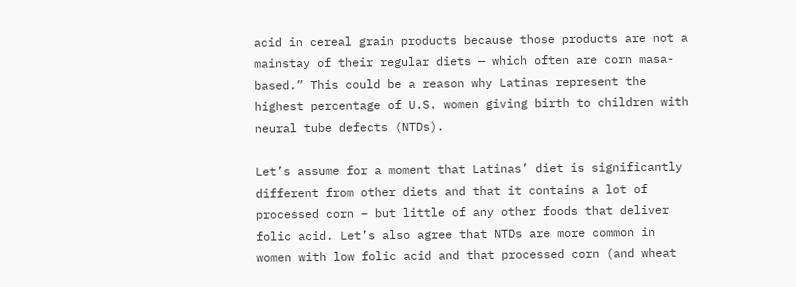acid in cereal grain products because those products are not a mainstay of their regular diets — which often are corn masa-based.” This could be a reason why Latinas represent the highest percentage of U.S. women giving birth to children with neural tube defects (NTDs).

Let’s assume for a moment that Latinas’ diet is significantly different from other diets and that it contains a lot of processed corn – but little of any other foods that deliver folic acid. Let’s also agree that NTDs are more common in women with low folic acid and that processed corn (and wheat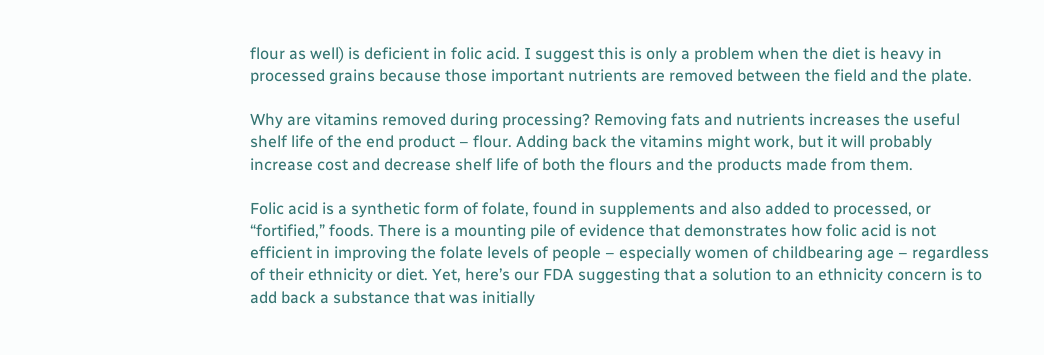flour as well) is deficient in folic acid. I suggest this is only a problem when the diet is heavy in processed grains because those important nutrients are removed between the field and the plate.

Why are vitamins removed during processing? Removing fats and nutrients increases the useful shelf life of the end product – flour. Adding back the vitamins might work, but it will probably increase cost and decrease shelf life of both the flours and the products made from them.

Folic acid is a synthetic form of folate, found in supplements and also added to processed, or “fortified,” foods. There is a mounting pile of evidence that demonstrates how folic acid is not efficient in improving the folate levels of people – especially women of childbearing age – regardless of their ethnicity or diet. Yet, here’s our FDA suggesting that a solution to an ethnicity concern is to add back a substance that was initially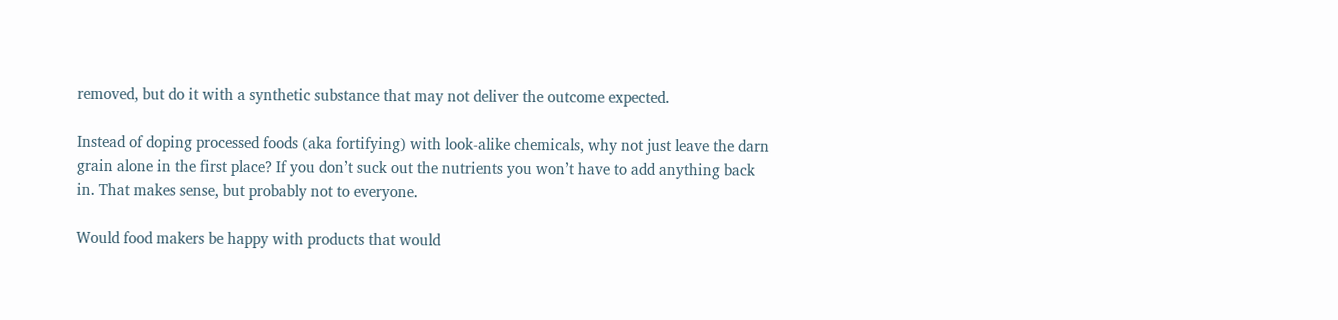removed, but do it with a synthetic substance that may not deliver the outcome expected.

Instead of doping processed foods (aka fortifying) with look-alike chemicals, why not just leave the darn grain alone in the first place? If you don’t suck out the nutrients you won’t have to add anything back in. That makes sense, but probably not to everyone.

Would food makers be happy with products that would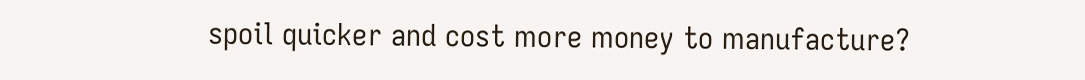spoil quicker and cost more money to manufacture?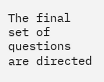The final set of questions are directed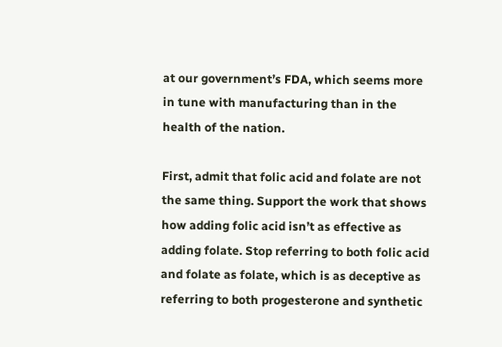at our government’s FDA, which seems more in tune with manufacturing than in the health of the nation.

First, admit that folic acid and folate are not the same thing. Support the work that shows how adding folic acid isn’t as effective as adding folate. Stop referring to both folic acid and folate as folate, which is as deceptive as referring to both progesterone and synthetic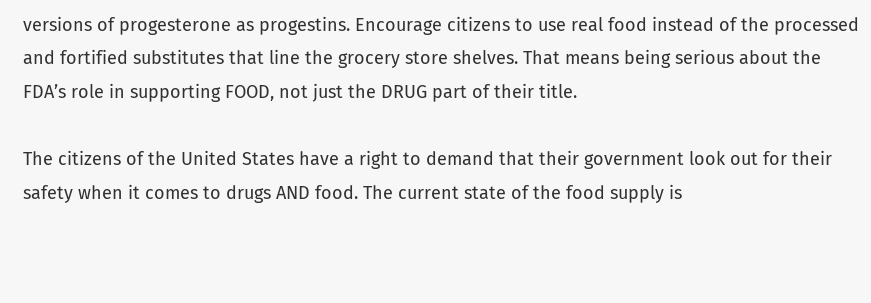versions of progesterone as progestins. Encourage citizens to use real food instead of the processed and fortified substitutes that line the grocery store shelves. That means being serious about the FDA’s role in supporting FOOD, not just the DRUG part of their title.

The citizens of the United States have a right to demand that their government look out for their safety when it comes to drugs AND food. The current state of the food supply is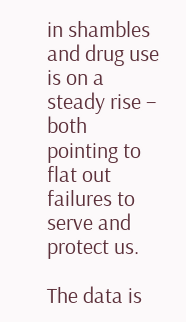in shambles and drug use is on a steady rise – both pointing to flat out failures to serve and protect us.

The data is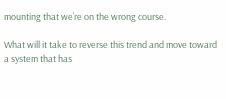mounting that we’re on the wrong course.

What will it take to reverse this trend and move toward a system that has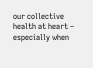our collective health at heart – especially when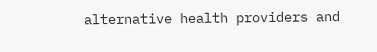alternative health providers and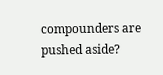compounders are pushed aside?